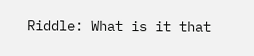Riddle: What is it that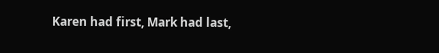Karen had first, Mark had last,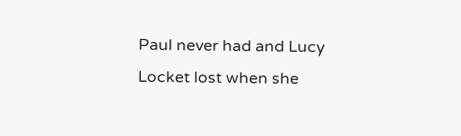Paul never had and Lucy Locket lost when she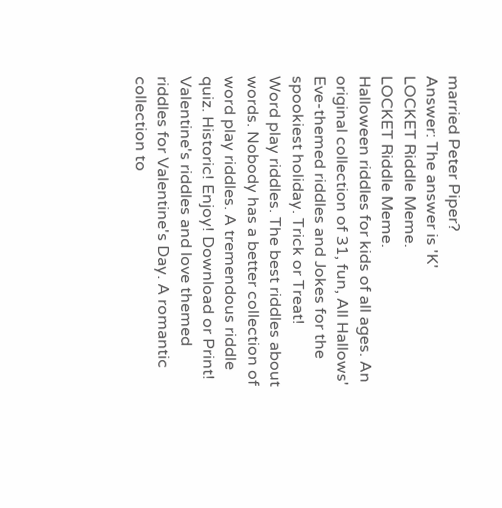married Peter Piper?
Answer: The answer is 'K'
LOCKET Riddle Meme.
LOCKET Riddle Meme.
Halloween riddles for kids of all ages. An original collection of 31, fun, All Hallows' Eve-themed riddles and Jokes for the spookiest holiday. Trick or Treat!
Word play riddles. The best riddles about words. Nobody has a better collection of word play riddles. A tremendous riddle quiz. Historic! Enjoy! Download or Print!
Valentine's riddles and love themed riddles for Valentine's Day. A romantic collection to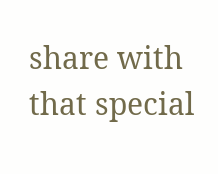share with that special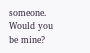someone. Would you be mine?